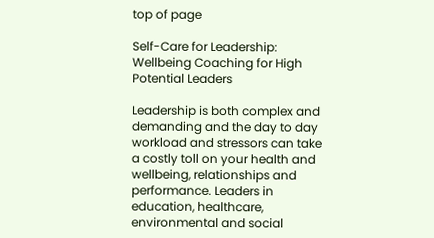top of page

Self-Care for Leadership: Wellbeing Coaching for High Potential Leaders

Leadership is both complex and demanding and the day to day workload and stressors can take a costly toll on your health and wellbeing, relationships and performance. Leaders in education, healthcare, environmental and social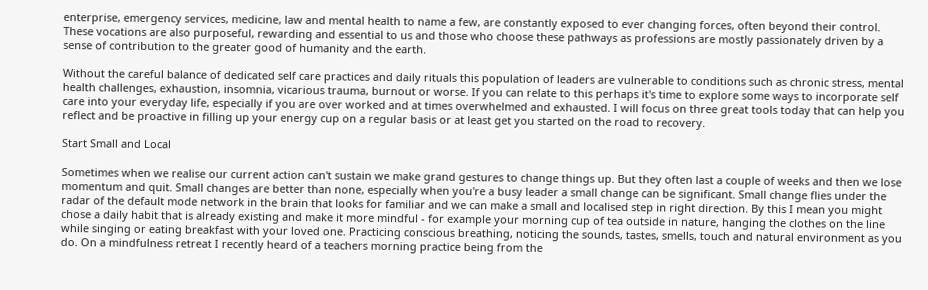enterprise, emergency services, medicine, law and mental health to name a few, are constantly exposed to ever changing forces, often beyond their control. These vocations are also purposeful, rewarding and essential to us and those who choose these pathways as professions are mostly passionately driven by a sense of contribution to the greater good of humanity and the earth.

Without the careful balance of dedicated self care practices and daily rituals this population of leaders are vulnerable to conditions such as chronic stress, mental health challenges, exhaustion, insomnia, vicarious trauma, burnout or worse. If you can relate to this perhaps it's time to explore some ways to incorporate self care into your everyday life, especially if you are over worked and at times overwhelmed and exhausted. I will focus on three great tools today that can help you reflect and be proactive in filling up your energy cup on a regular basis or at least get you started on the road to recovery.

Start Small and Local

Sometimes when we realise our current action can't sustain we make grand gestures to change things up. But they often last a couple of weeks and then we lose momentum and quit. Small changes are better than none, especially when you're a busy leader a small change can be significant. Small change flies under the radar of the default mode network in the brain that looks for familiar and we can make a small and localised step in right direction. By this I mean you might chose a daily habit that is already existing and make it more mindful - for example your morning cup of tea outside in nature, hanging the clothes on the line while singing or eating breakfast with your loved one. Practicing conscious breathing, noticing the sounds, tastes, smells, touch and natural environment as you do. On a mindfulness retreat I recently heard of a teachers morning practice being from the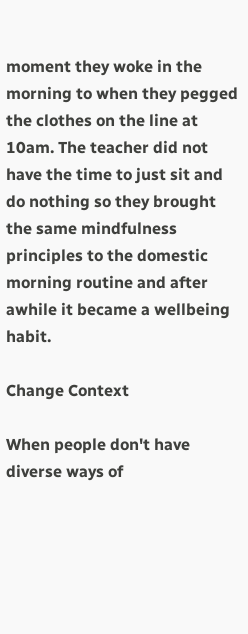moment they woke in the morning to when they pegged the clothes on the line at 10am. The teacher did not have the time to just sit and do nothing so they brought the same mindfulness principles to the domestic morning routine and after awhile it became a wellbeing habit.

Change Context

When people don't have diverse ways of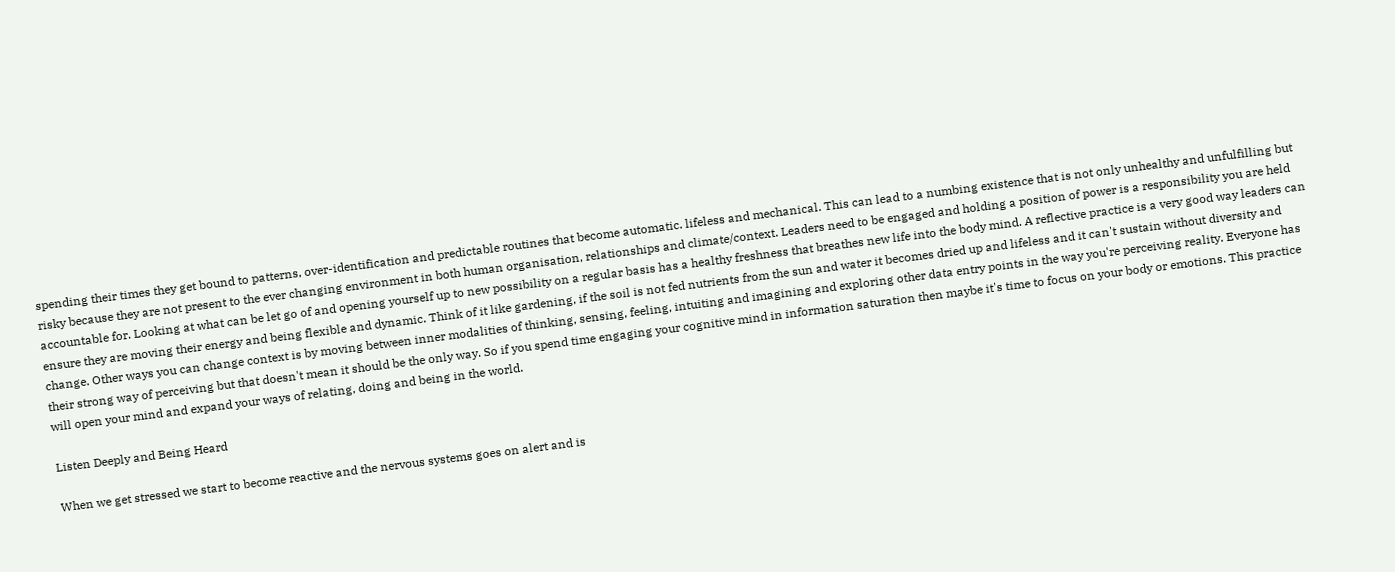spending their times they get bound to patterns, over-identification and predictable routines that become automatic. lifeless and mechanical. This can lead to a numbing existence that is not only unhealthy and unfulfilling but risky because they are not present to the ever changing environment in both human organisation, relationships and climate/context. Leaders need to be engaged and holding a position of power is a responsibility you are held accountable for. Looking at what can be let go of and opening yourself up to new possibility on a regular basis has a healthy freshness that breathes new life into the body mind. A reflective practice is a very good way leaders can ensure they are moving their energy and being flexible and dynamic. Think of it like gardening, if the soil is not fed nutrients from the sun and water it becomes dried up and lifeless and it can't sustain without diversity and change. Other ways you can change context is by moving between inner modalities of thinking, sensing, feeling, intuiting and imagining and exploring other data entry points in the way you're perceiving reality. Everyone has their strong way of perceiving but that doesn't mean it should be the only way. So if you spend time engaging your cognitive mind in information saturation then maybe it's time to focus on your body or emotions. This practice will open your mind and expand your ways of relating, doing and being in the world.

Listen Deeply and Being Heard

When we get stressed we start to become reactive and the nervous systems goes on alert and is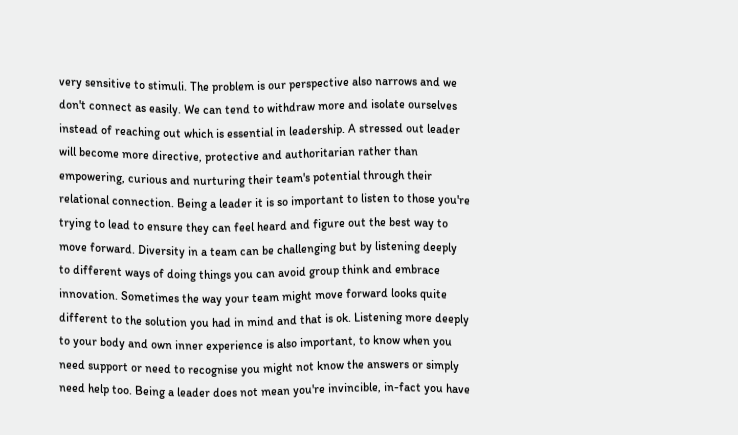very sensitive to stimuli. The problem is our perspective also narrows and we don't connect as easily. We can tend to withdraw more and isolate ourselves instead of reaching out which is essential in leadership. A stressed out leader will become more directive, protective and authoritarian rather than empowering, curious and nurturing their team's potential through their relational connection. Being a leader it is so important to listen to those you're trying to lead to ensure they can feel heard and figure out the best way to move forward. Diversity in a team can be challenging but by listening deeply to different ways of doing things you can avoid group think and embrace innovation. Sometimes the way your team might move forward looks quite different to the solution you had in mind and that is ok. Listening more deeply to your body and own inner experience is also important, to know when you need support or need to recognise you might not know the answers or simply need help too. Being a leader does not mean you're invincible, in-fact you have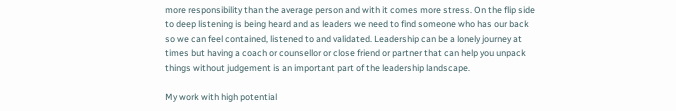more responsibility than the average person and with it comes more stress. On the flip side to deep listening is being heard and as leaders we need to find someone who has our back so we can feel contained, listened to and validated. Leadership can be a lonely journey at times but having a coach or counsellor or close friend or partner that can help you unpack things without judgement is an important part of the leadership landscape.

My work with high potential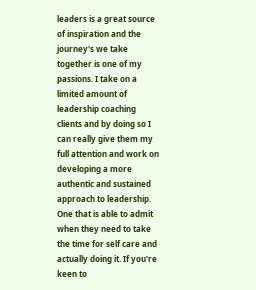leaders is a great source of inspiration and the journey's we take together is one of my passions. I take on a limited amount of leadership coaching clients and by doing so I can really give them my full attention and work on developing a more authentic and sustained approach to leadership. One that is able to admit when they need to take the time for self care and actually doing it. If you're keen to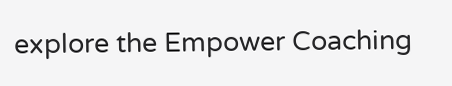explore the Empower Coaching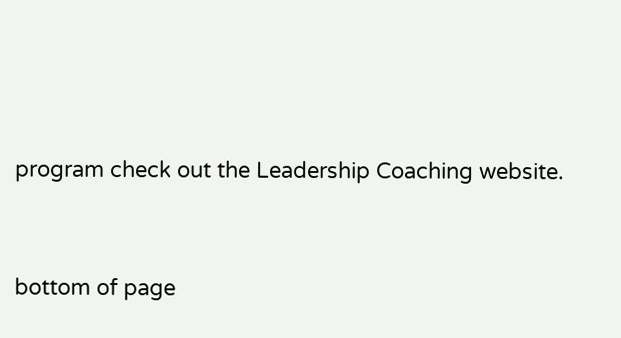program check out the Leadership Coaching website.


bottom of page